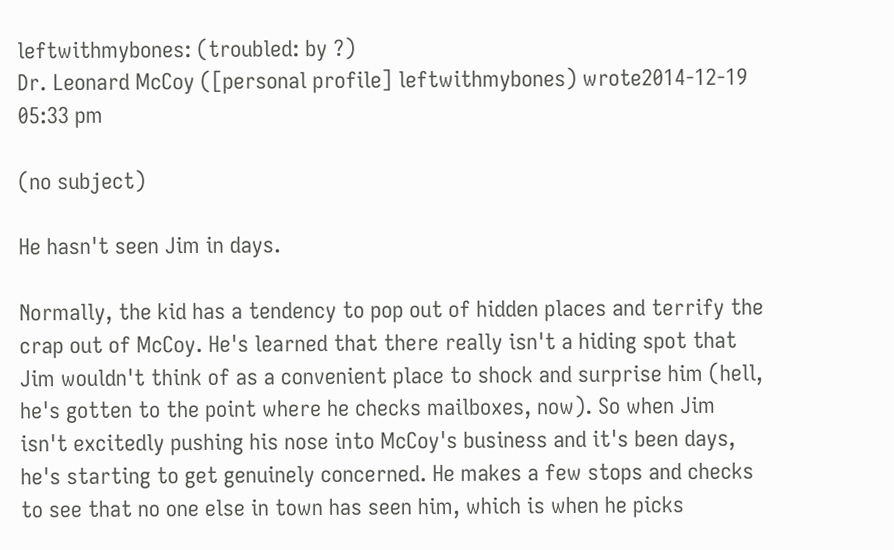leftwithmybones: (troubled: by ?)
Dr. Leonard McCoy ([personal profile] leftwithmybones) wrote2014-12-19 05:33 pm

(no subject)

He hasn't seen Jim in days.

Normally, the kid has a tendency to pop out of hidden places and terrify the crap out of McCoy. He's learned that there really isn't a hiding spot that Jim wouldn't think of as a convenient place to shock and surprise him (hell, he's gotten to the point where he checks mailboxes, now). So when Jim isn't excitedly pushing his nose into McCoy's business and it's been days, he's starting to get genuinely concerned. He makes a few stops and checks to see that no one else in town has seen him, which is when he picks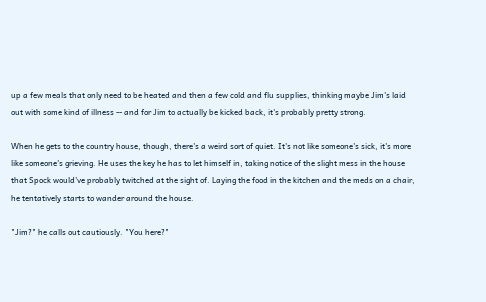up a few meals that only need to be heated and then a few cold and flu supplies, thinking maybe Jim's laid out with some kind of illness -- and for Jim to actually be kicked back, it's probably pretty strong.

When he gets to the country house, though, there's a weird sort of quiet. It's not like someone's sick, it's more like someone's grieving. He uses the key he has to let himself in, taking notice of the slight mess in the house that Spock would've probably twitched at the sight of. Laying the food in the kitchen and the meds on a chair, he tentatively starts to wander around the house.

"Jim?" he calls out cautiously. "You here?"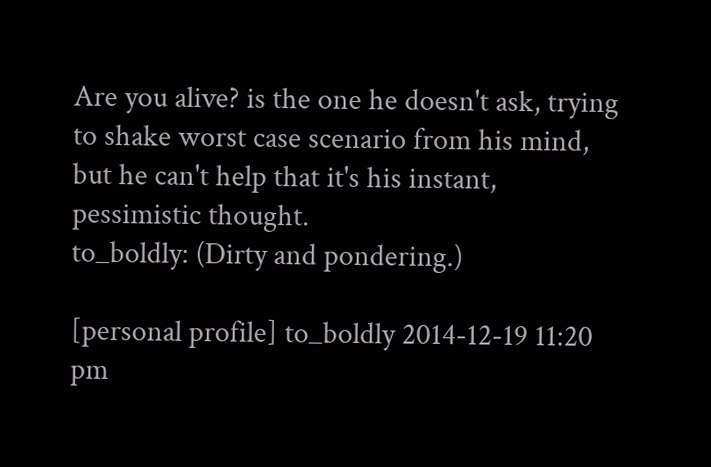Are you alive? is the one he doesn't ask, trying to shake worst case scenario from his mind, but he can't help that it's his instant, pessimistic thought.
to_boldly: (Dirty and pondering.)

[personal profile] to_boldly 2014-12-19 11:20 pm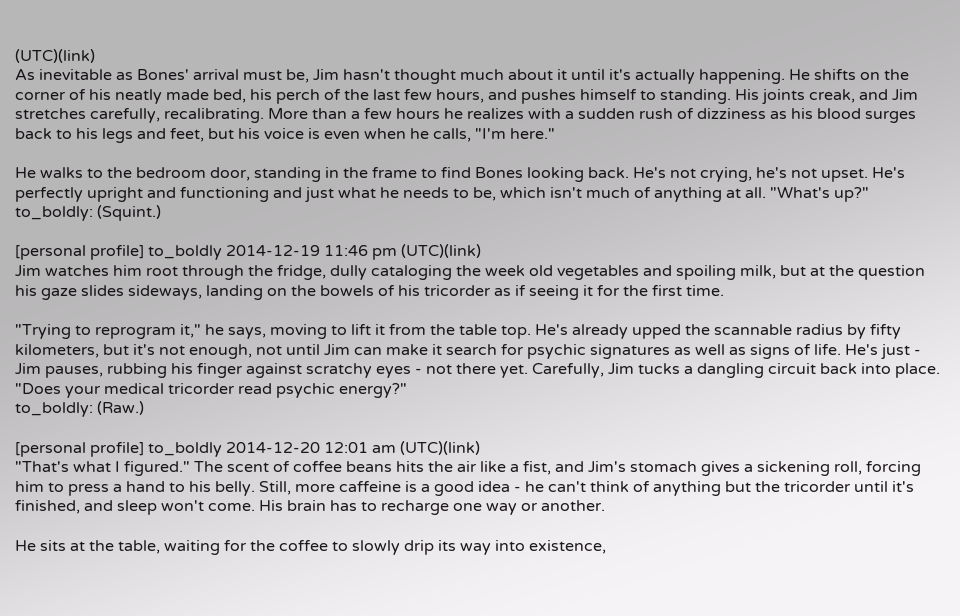(UTC)(link)
As inevitable as Bones' arrival must be, Jim hasn't thought much about it until it's actually happening. He shifts on the corner of his neatly made bed, his perch of the last few hours, and pushes himself to standing. His joints creak, and Jim stretches carefully, recalibrating. More than a few hours he realizes with a sudden rush of dizziness as his blood surges back to his legs and feet, but his voice is even when he calls, "I'm here."

He walks to the bedroom door, standing in the frame to find Bones looking back. He's not crying, he's not upset. He's perfectly upright and functioning and just what he needs to be, which isn't much of anything at all. "What's up?"
to_boldly: (Squint.)

[personal profile] to_boldly 2014-12-19 11:46 pm (UTC)(link)
Jim watches him root through the fridge, dully cataloging the week old vegetables and spoiling milk, but at the question his gaze slides sideways, landing on the bowels of his tricorder as if seeing it for the first time.

"Trying to reprogram it," he says, moving to lift it from the table top. He's already upped the scannable radius by fifty kilometers, but it's not enough, not until Jim can make it search for psychic signatures as well as signs of life. He's just - Jim pauses, rubbing his finger against scratchy eyes - not there yet. Carefully, Jim tucks a dangling circuit back into place. "Does your medical tricorder read psychic energy?"
to_boldly: (Raw.)

[personal profile] to_boldly 2014-12-20 12:01 am (UTC)(link)
"That's what I figured." The scent of coffee beans hits the air like a fist, and Jim's stomach gives a sickening roll, forcing him to press a hand to his belly. Still, more caffeine is a good idea - he can't think of anything but the tricorder until it's finished, and sleep won't come. His brain has to recharge one way or another.

He sits at the table, waiting for the coffee to slowly drip its way into existence,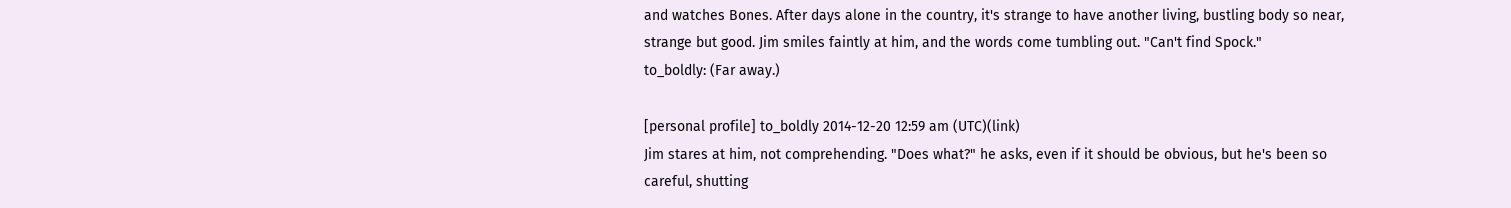and watches Bones. After days alone in the country, it's strange to have another living, bustling body so near, strange but good. Jim smiles faintly at him, and the words come tumbling out. "Can't find Spock."
to_boldly: (Far away.)

[personal profile] to_boldly 2014-12-20 12:59 am (UTC)(link)
Jim stares at him, not comprehending. "Does what?" he asks, even if it should be obvious, but he's been so careful, shutting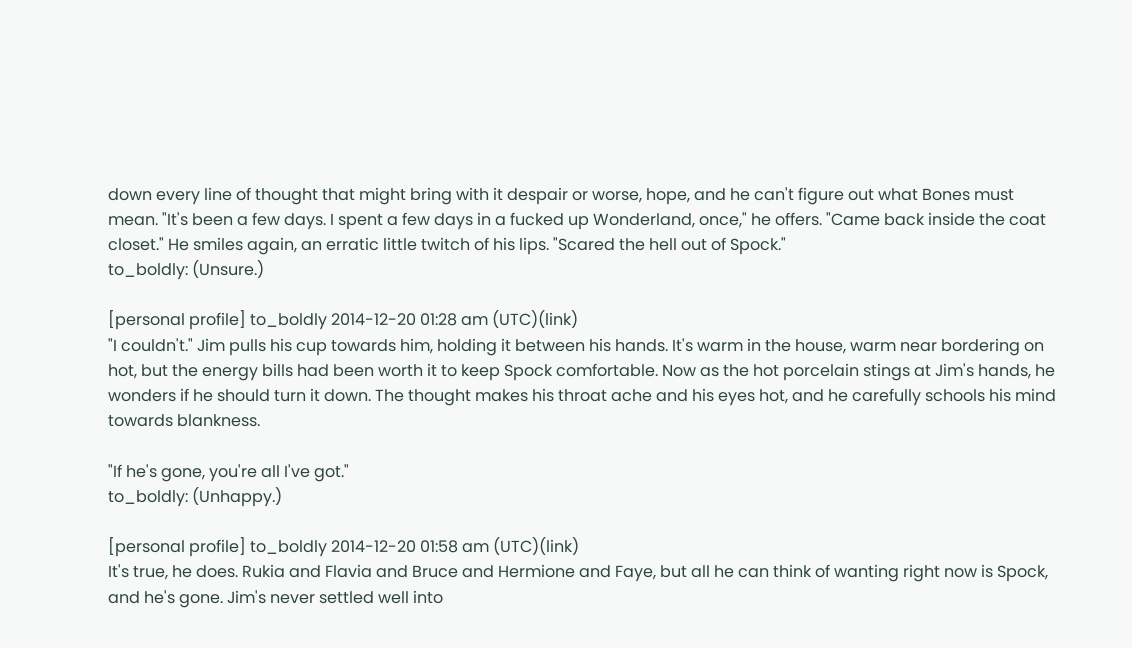down every line of thought that might bring with it despair or worse, hope, and he can't figure out what Bones must mean. "It's been a few days. I spent a few days in a fucked up Wonderland, once," he offers. "Came back inside the coat closet." He smiles again, an erratic little twitch of his lips. "Scared the hell out of Spock."
to_boldly: (Unsure.)

[personal profile] to_boldly 2014-12-20 01:28 am (UTC)(link)
"I couldn't." Jim pulls his cup towards him, holding it between his hands. It's warm in the house, warm near bordering on hot, but the energy bills had been worth it to keep Spock comfortable. Now as the hot porcelain stings at Jim's hands, he wonders if he should turn it down. The thought makes his throat ache and his eyes hot, and he carefully schools his mind towards blankness.

"If he's gone, you're all I've got."
to_boldly: (Unhappy.)

[personal profile] to_boldly 2014-12-20 01:58 am (UTC)(link)
It's true, he does. Rukia and Flavia and Bruce and Hermione and Faye, but all he can think of wanting right now is Spock, and he's gone. Jim's never settled well into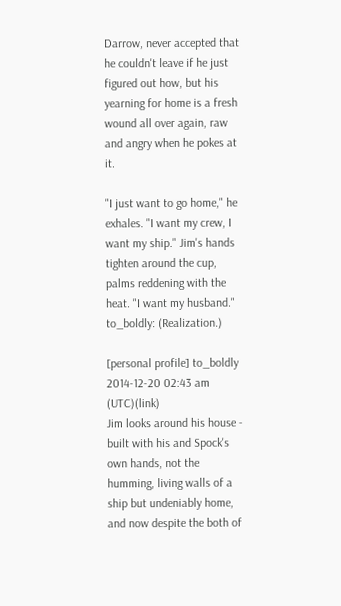Darrow, never accepted that he couldn't leave if he just figured out how, but his yearning for home is a fresh wound all over again, raw and angry when he pokes at it.

"I just want to go home," he exhales. "I want my crew, I want my ship." Jim's hands tighten around the cup, palms reddening with the heat. "I want my husband."
to_boldly: (Realization.)

[personal profile] to_boldly 2014-12-20 02:43 am (UTC)(link)
Jim looks around his house - built with his and Spock's own hands, not the humming, living walls of a ship but undeniably home, and now despite the both of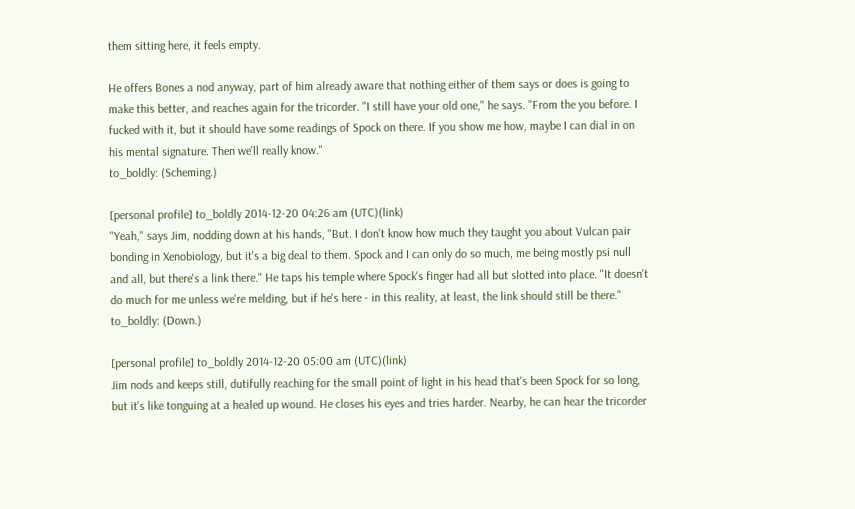them sitting here, it feels empty.

He offers Bones a nod anyway, part of him already aware that nothing either of them says or does is going to make this better, and reaches again for the tricorder. "I still have your old one," he says. "From the you before. I fucked with it, but it should have some readings of Spock on there. If you show me how, maybe I can dial in on his mental signature. Then we'll really know."
to_boldly: (Scheming.)

[personal profile] to_boldly 2014-12-20 04:26 am (UTC)(link)
"Yeah," says Jim, nodding down at his hands, "But. I don't know how much they taught you about Vulcan pair bonding in Xenobiology, but it's a big deal to them. Spock and I can only do so much, me being mostly psi null and all, but there's a link there." He taps his temple where Spock's finger had all but slotted into place. "It doesn't do much for me unless we're melding, but if he's here - in this reality, at least, the link should still be there."
to_boldly: (Down.)

[personal profile] to_boldly 2014-12-20 05:00 am (UTC)(link)
Jim nods and keeps still, dutifully reaching for the small point of light in his head that's been Spock for so long, but it's like tonguing at a healed up wound. He closes his eyes and tries harder. Nearby, he can hear the tricorder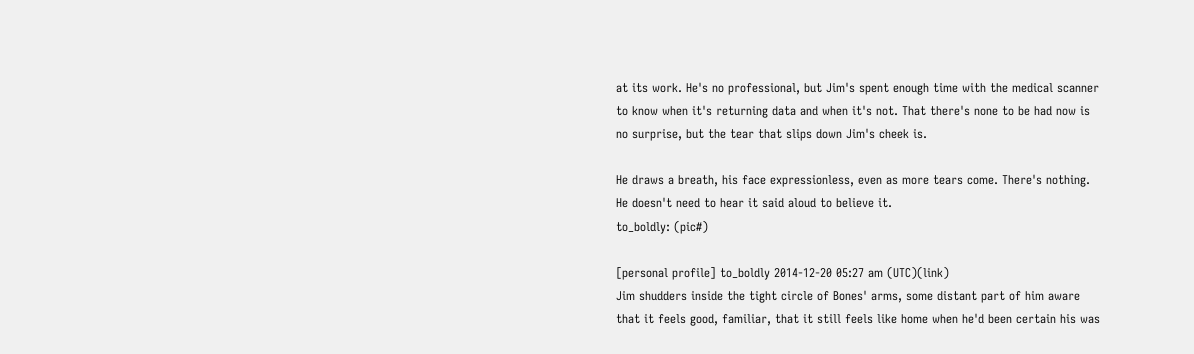at its work. He's no professional, but Jim's spent enough time with the medical scanner to know when it's returning data and when it's not. That there's none to be had now is no surprise, but the tear that slips down Jim's cheek is.

He draws a breath, his face expressionless, even as more tears come. There's nothing. He doesn't need to hear it said aloud to believe it.
to_boldly: (pic#)

[personal profile] to_boldly 2014-12-20 05:27 am (UTC)(link)
Jim shudders inside the tight circle of Bones' arms, some distant part of him aware that it feels good, familiar, that it still feels like home when he'd been certain his was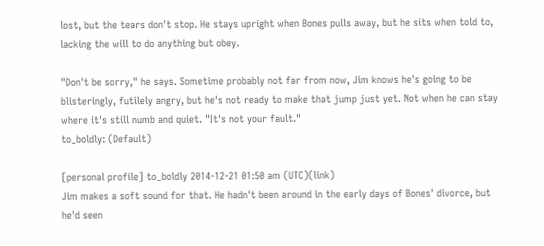lost, but the tears don't stop. He stays upright when Bones pulls away, but he sits when told to, lacking the will to do anything but obey.

"Don't be sorry," he says. Sometime probably not far from now, Jim knows he's going to be blisteringly, futilely angry, but he's not ready to make that jump just yet. Not when he can stay where it's still numb and quiet. "It's not your fault."
to_boldly: (Default)

[personal profile] to_boldly 2014-12-21 01:50 am (UTC)(link)
Jim makes a soft sound for that. He hadn't been around in the early days of Bones' divorce, but he'd seen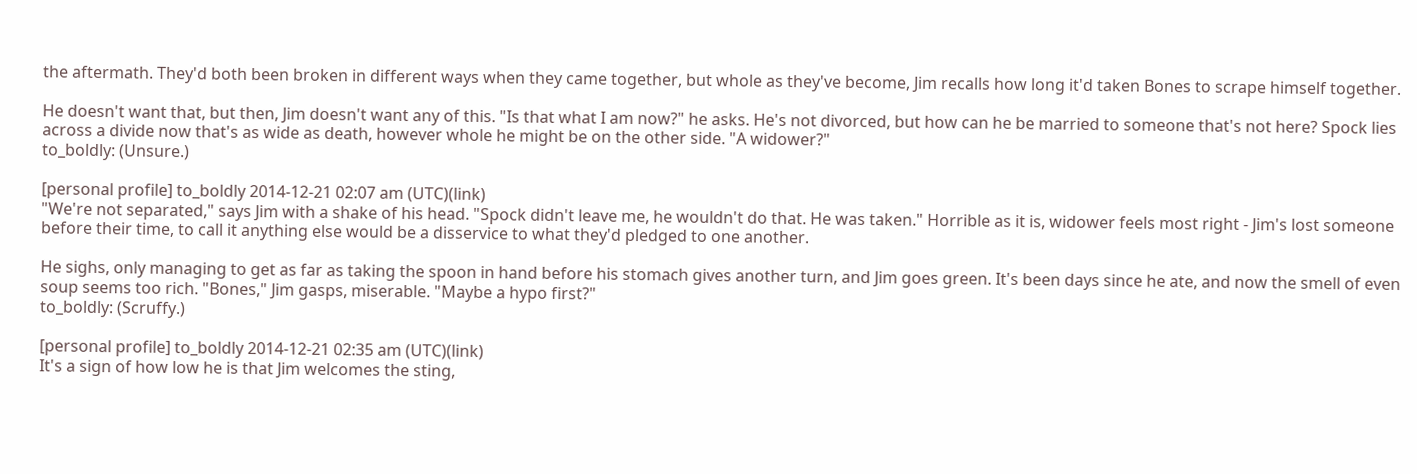the aftermath. They'd both been broken in different ways when they came together, but whole as they've become, Jim recalls how long it'd taken Bones to scrape himself together.

He doesn't want that, but then, Jim doesn't want any of this. "Is that what I am now?" he asks. He's not divorced, but how can he be married to someone that's not here? Spock lies across a divide now that's as wide as death, however whole he might be on the other side. "A widower?"
to_boldly: (Unsure.)

[personal profile] to_boldly 2014-12-21 02:07 am (UTC)(link)
"We're not separated," says Jim with a shake of his head. "Spock didn't leave me, he wouldn't do that. He was taken." Horrible as it is, widower feels most right - Jim's lost someone before their time, to call it anything else would be a disservice to what they'd pledged to one another.

He sighs, only managing to get as far as taking the spoon in hand before his stomach gives another turn, and Jim goes green. It's been days since he ate, and now the smell of even soup seems too rich. "Bones," Jim gasps, miserable. "Maybe a hypo first?"
to_boldly: (Scruffy.)

[personal profile] to_boldly 2014-12-21 02:35 am (UTC)(link)
It's a sign of how low he is that Jim welcomes the sting,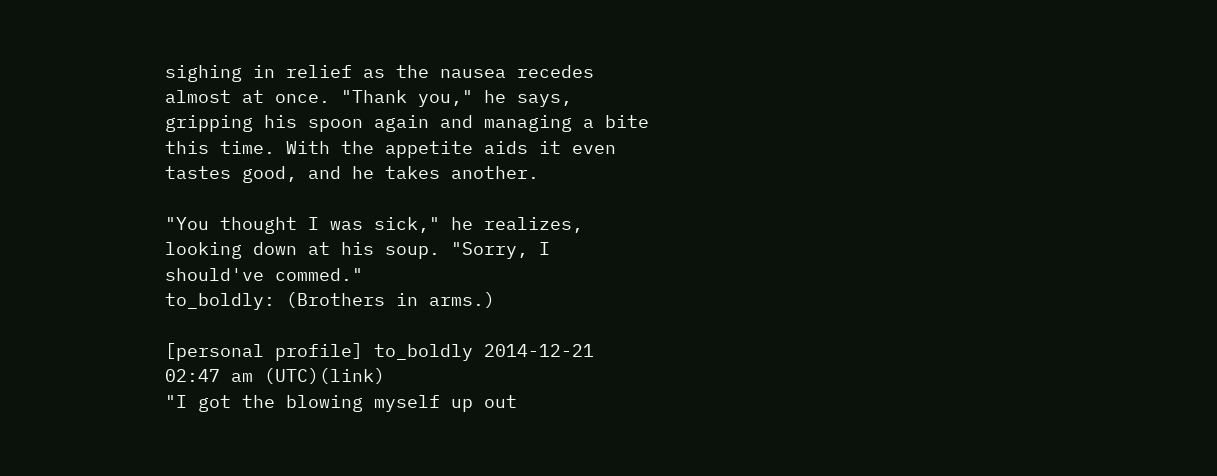sighing in relief as the nausea recedes almost at once. "Thank you," he says, gripping his spoon again and managing a bite this time. With the appetite aids it even tastes good, and he takes another.

"You thought I was sick," he realizes, looking down at his soup. "Sorry, I should've commed."
to_boldly: (Brothers in arms.)

[personal profile] to_boldly 2014-12-21 02:47 am (UTC)(link)
"I got the blowing myself up out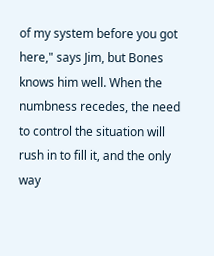of my system before you got here," says Jim, but Bones knows him well. When the numbness recedes, the need to control the situation will rush in to fill it, and the only way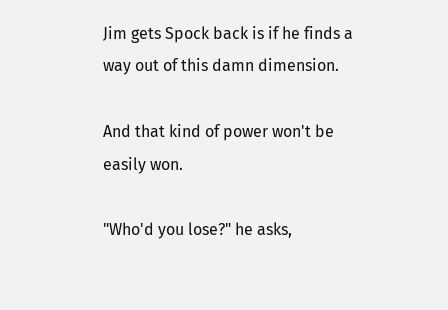Jim gets Spock back is if he finds a way out of this damn dimension.

And that kind of power won't be easily won.

"Who'd you lose?" he asks,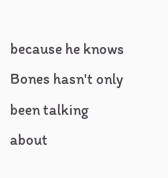because he knows Bones hasn't only been talking about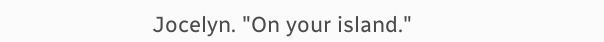Jocelyn. "On your island."